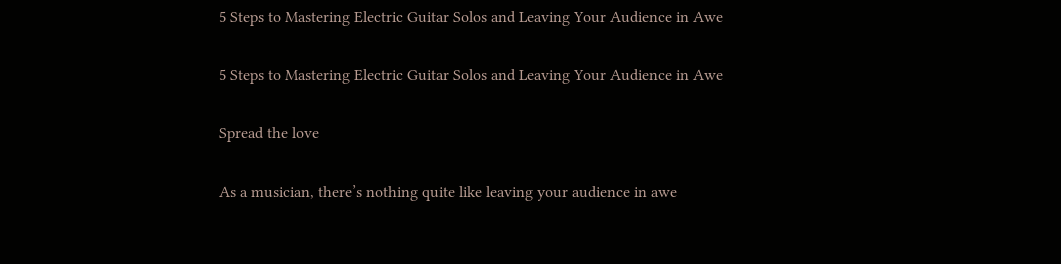5 Steps to Mastering Electric Guitar Solos and Leaving Your Audience in Awe

5 Steps to Mastering Electric Guitar Solos and Leaving Your Audience in Awe

Spread the love

As a musician, there’s nothing quite like leaving your audience in awe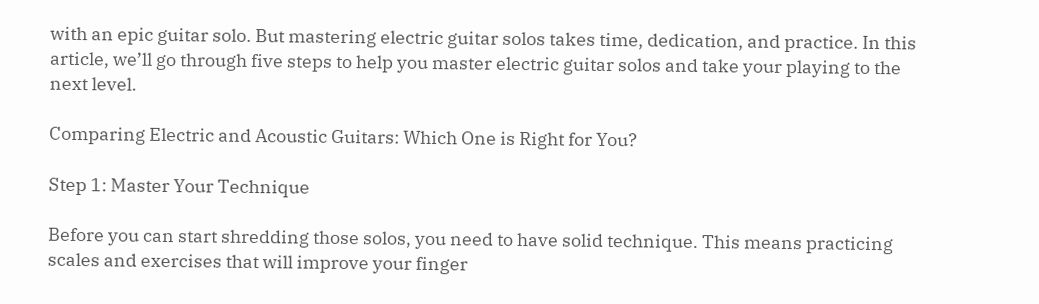with an epic guitar solo. But mastering electric guitar solos takes time, dedication, and practice. In this article, we’ll go through five steps to help you master electric guitar solos and take your playing to the next level.

Comparing Electric and Acoustic Guitars: Which One is Right for You?

Step 1: Master Your Technique

Before you can start shredding those solos, you need to have solid technique. This means practicing scales and exercises that will improve your finger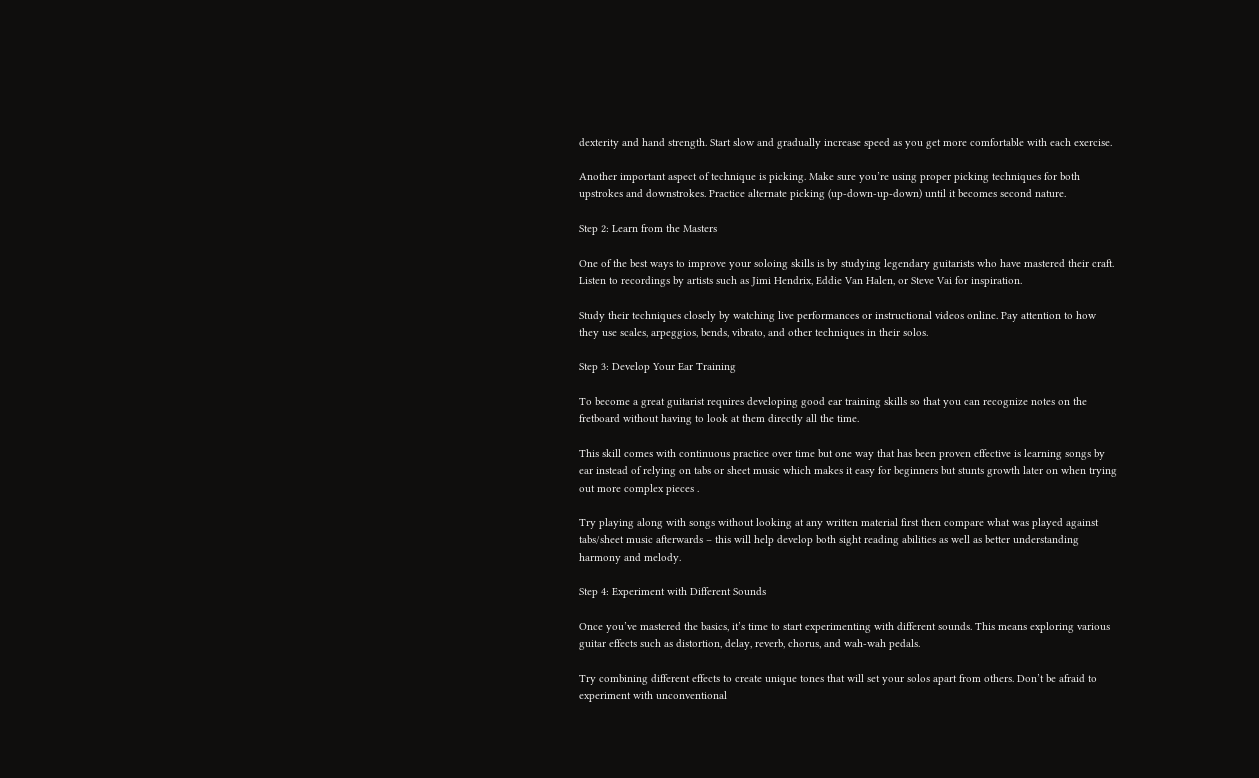dexterity and hand strength. Start slow and gradually increase speed as you get more comfortable with each exercise.

Another important aspect of technique is picking. Make sure you’re using proper picking techniques for both upstrokes and downstrokes. Practice alternate picking (up-down-up-down) until it becomes second nature.

Step 2: Learn from the Masters

One of the best ways to improve your soloing skills is by studying legendary guitarists who have mastered their craft. Listen to recordings by artists such as Jimi Hendrix, Eddie Van Halen, or Steve Vai for inspiration.

Study their techniques closely by watching live performances or instructional videos online. Pay attention to how they use scales, arpeggios, bends, vibrato, and other techniques in their solos.

Step 3: Develop Your Ear Training

To become a great guitarist requires developing good ear training skills so that you can recognize notes on the fretboard without having to look at them directly all the time.

This skill comes with continuous practice over time but one way that has been proven effective is learning songs by ear instead of relying on tabs or sheet music which makes it easy for beginners but stunts growth later on when trying out more complex pieces .

Try playing along with songs without looking at any written material first then compare what was played against tabs/sheet music afterwards – this will help develop both sight reading abilities as well as better understanding harmony and melody.

Step 4: Experiment with Different Sounds

Once you’ve mastered the basics, it’s time to start experimenting with different sounds. This means exploring various guitar effects such as distortion, delay, reverb, chorus, and wah-wah pedals.

Try combining different effects to create unique tones that will set your solos apart from others. Don’t be afraid to experiment with unconventional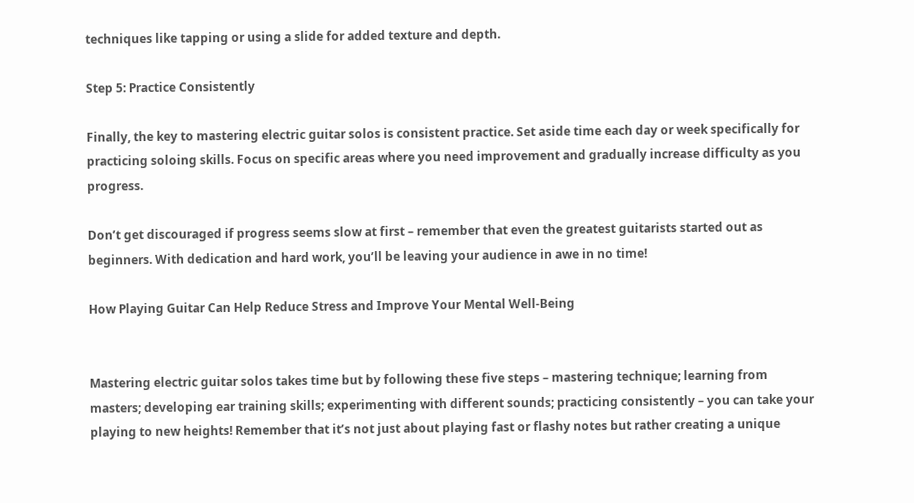techniques like tapping or using a slide for added texture and depth.

Step 5: Practice Consistently

Finally, the key to mastering electric guitar solos is consistent practice. Set aside time each day or week specifically for practicing soloing skills. Focus on specific areas where you need improvement and gradually increase difficulty as you progress.

Don’t get discouraged if progress seems slow at first – remember that even the greatest guitarists started out as beginners. With dedication and hard work, you’ll be leaving your audience in awe in no time!

How Playing Guitar Can Help Reduce Stress and Improve Your Mental Well-Being


Mastering electric guitar solos takes time but by following these five steps – mastering technique; learning from masters; developing ear training skills; experimenting with different sounds; practicing consistently – you can take your playing to new heights! Remember that it’s not just about playing fast or flashy notes but rather creating a unique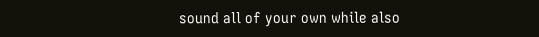sound all of your own while also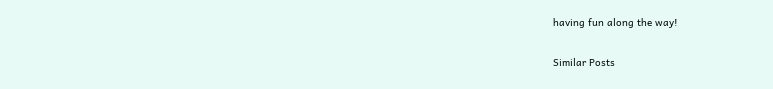having fun along the way!

Similar Posts